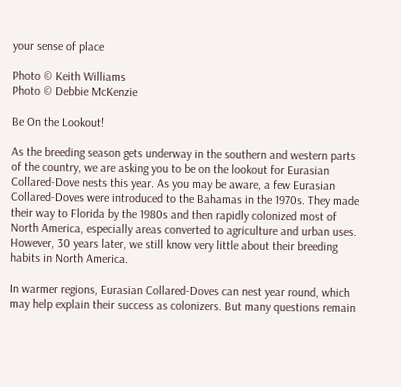your sense of place

Photo © Keith Williams
Photo © Debbie McKenzie

Be On the Lookout!

As the breeding season gets underway in the southern and western parts of the country, we are asking you to be on the lookout for Eurasian Collared-Dove nests this year. As you may be aware, a few Eurasian Collared-Doves were introduced to the Bahamas in the 1970s. They made their way to Florida by the 1980s and then rapidly colonized most of North America, especially areas converted to agriculture and urban uses. However, 30 years later, we still know very little about their breeding habits in North America.

In warmer regions, Eurasian Collared-Doves can nest year round, which may help explain their success as colonizers. But many questions remain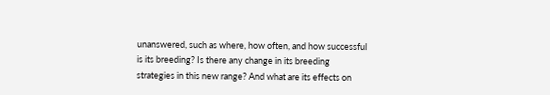unanswered, such as where, how often, and how successful is its breeding? Is there any change in its breeding strategies in this new range? And what are its effects on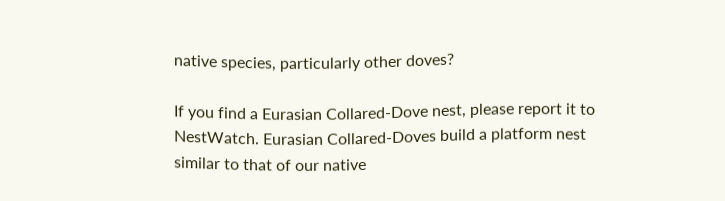native species, particularly other doves?

If you find a Eurasian Collared-Dove nest, please report it to NestWatch. Eurasian Collared-Doves build a platform nest similar to that of our native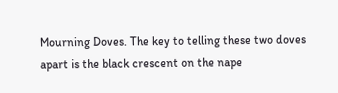Mourning Doves. The key to telling these two doves apart is the black crescent on the nape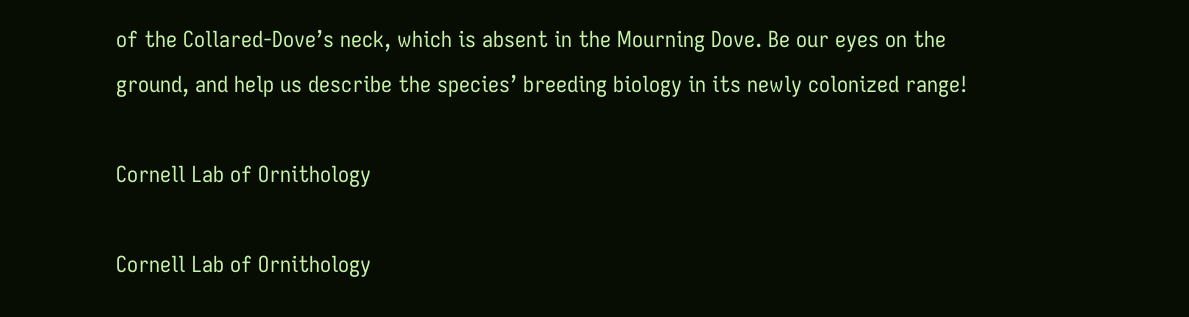of the Collared-Dove’s neck, which is absent in the Mourning Dove. Be our eyes on the ground, and help us describe the species’ breeding biology in its newly colonized range!

Cornell Lab of Ornithology

Cornell Lab of Ornithology